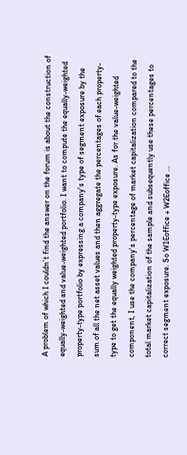A problem of which I couldn’t find the answer on the forum is about the construction of equally-weighted and value-weighted portfolio. I want to compute the equally-weighted property-type portfolio by expressing a company's type of segment exposure by the sum of all the net asset values and then aggregate the percentages of each property-type to get the equally weighted property-type exposure. As for the value-weighted component, I use the company's percentage of market capitalization compared to the total market capitalization of the sample and subsequently use these percentages to correct segment exposure. So W1Eoffice + W2Eoffice …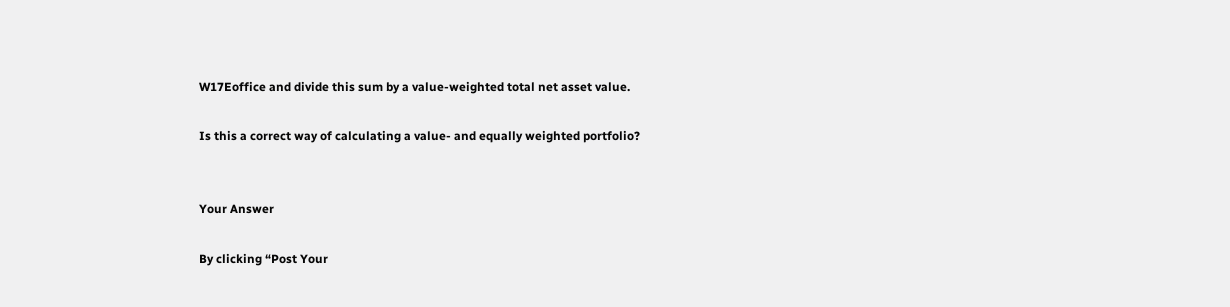W17Eoffice and divide this sum by a value-weighted total net asset value.

Is this a correct way of calculating a value- and equally weighted portfolio?


Your Answer

By clicking “Post Your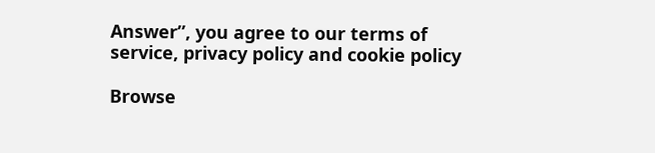Answer”, you agree to our terms of service, privacy policy and cookie policy

Browse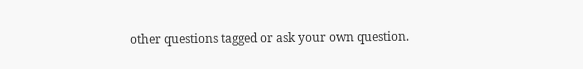other questions tagged or ask your own question.